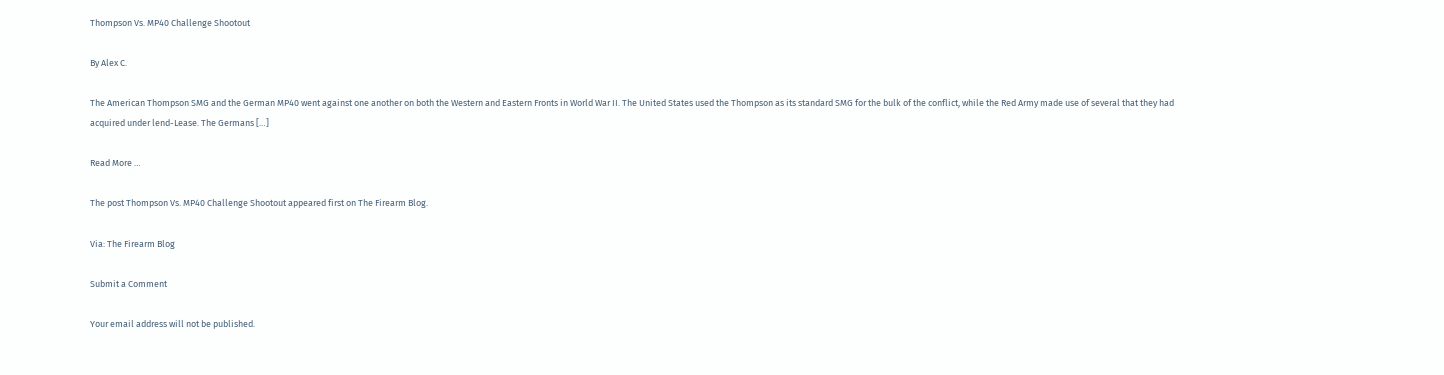Thompson Vs. MP40 Challenge Shootout

By Alex C.

The American Thompson SMG and the German MP40 went against one another on both the Western and Eastern Fronts in World War II. The United States used the Thompson as its standard SMG for the bulk of the conflict, while the Red Army made use of several that they had acquired under lend-Lease. The Germans […]

Read More …

The post Thompson Vs. MP40 Challenge Shootout appeared first on The Firearm Blog.

Via: The Firearm Blog

Submit a Comment

Your email address will not be published.